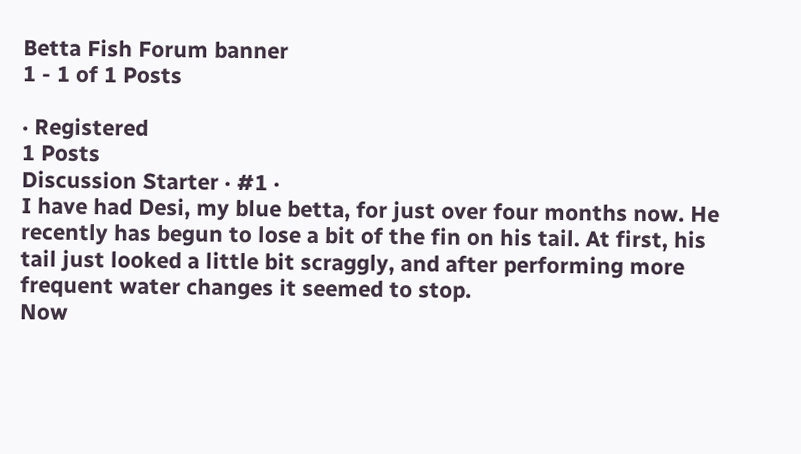Betta Fish Forum banner
1 - 1 of 1 Posts

· Registered
1 Posts
Discussion Starter · #1 ·
I have had Desi, my blue betta, for just over four months now. He recently has begun to lose a bit of the fin on his tail. At first, his tail just looked a little bit scraggly, and after performing more frequent water changes it seemed to stop.
Now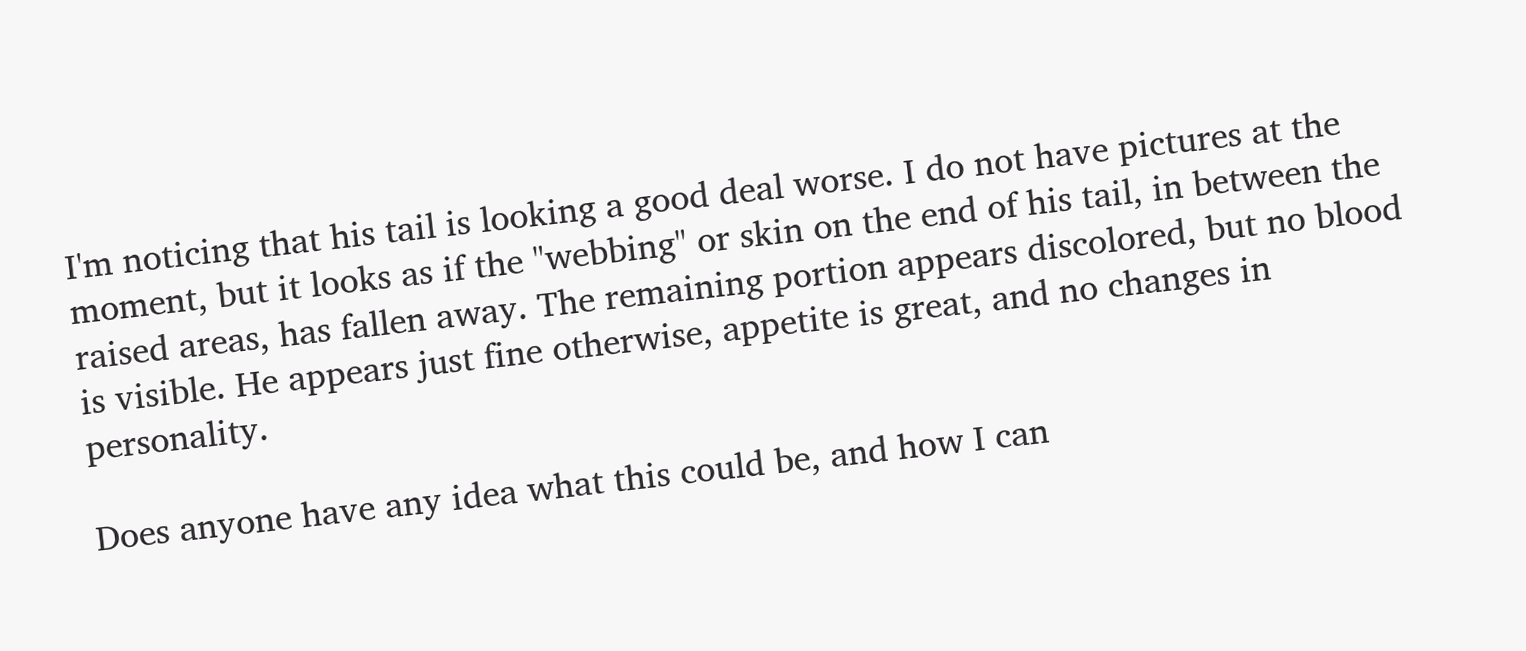I'm noticing that his tail is looking a good deal worse. I do not have pictures at the moment, but it looks as if the "webbing" or skin on the end of his tail, in between the raised areas, has fallen away. The remaining portion appears discolored, but no blood is visible. He appears just fine otherwise, appetite is great, and no changes in personality.

Does anyone have any idea what this could be, and how I can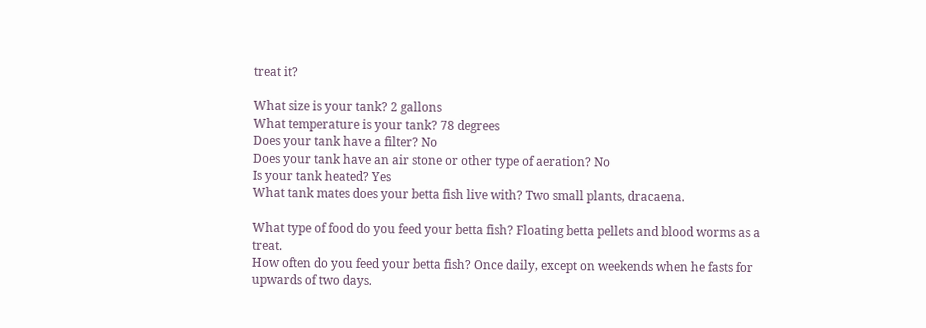treat it?

What size is your tank? 2 gallons
What temperature is your tank? 78 degrees
Does your tank have a filter? No
Does your tank have an air stone or other type of aeration? No
Is your tank heated? Yes
What tank mates does your betta fish live with? Two small plants, dracaena.

What type of food do you feed your betta fish? Floating betta pellets and blood worms as a treat.
How often do you feed your betta fish? Once daily, except on weekends when he fasts for upwards of two days.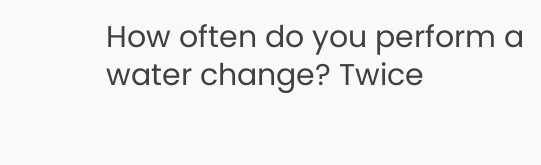How often do you perform a water change? Twice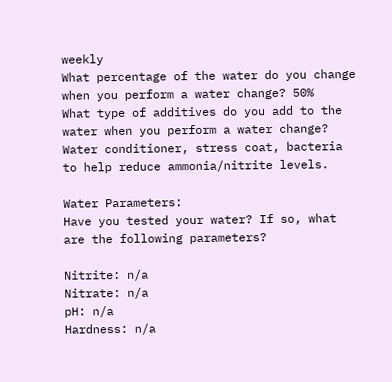weekly
What percentage of the water do you change when you perform a water change? 50%
What type of additives do you add to the water when you perform a water change? Water conditioner, stress coat, bacteria to help reduce ammonia/nitrite levels.

Water Parameters:
Have you tested your water? If so, what are the following parameters?

Nitrite: n/a
Nitrate: n/a
pH: n/a
Hardness: n/a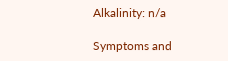Alkalinity: n/a

Symptoms and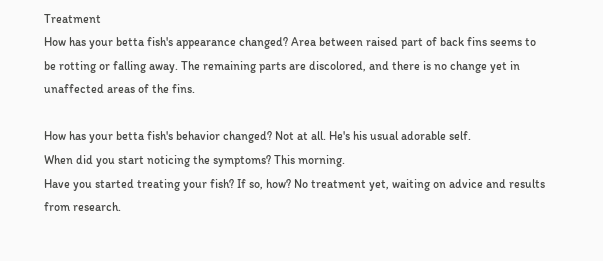Treatment
How has your betta fish's appearance changed? Area between raised part of back fins seems to be rotting or falling away. The remaining parts are discolored, and there is no change yet in unaffected areas of the fins.

How has your betta fish's behavior changed? Not at all. He's his usual adorable self.
When did you start noticing the symptoms? This morning.
Have you started treating your fish? If so, how? No treatment yet, waiting on advice and results from research.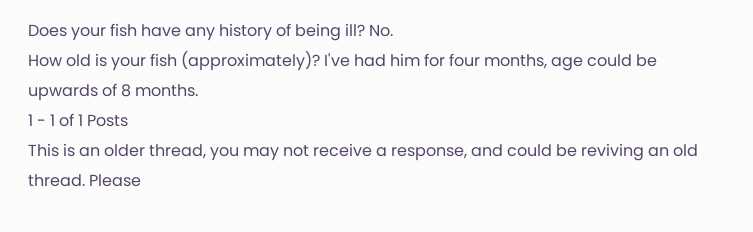Does your fish have any history of being ill? No.
How old is your fish (approximately)? I've had him for four months, age could be upwards of 8 months.
1 - 1 of 1 Posts
This is an older thread, you may not receive a response, and could be reviving an old thread. Please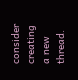consider creating a new thread.